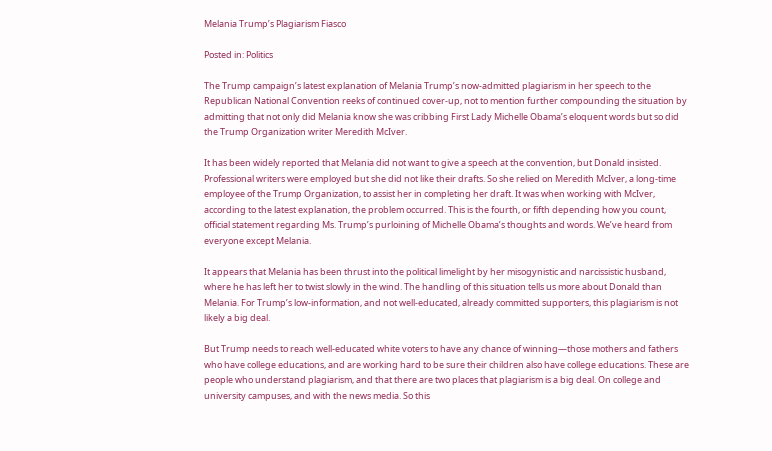Melania Trump’s Plagiarism Fiasco

Posted in: Politics

The Trump campaign’s latest explanation of Melania Trump’s now-admitted plagiarism in her speech to the Republican National Convention reeks of continued cover-up, not to mention further compounding the situation by admitting that not only did Melania know she was cribbing First Lady Michelle Obama’s eloquent words but so did the Trump Organization writer Meredith McIver.

It has been widely reported that Melania did not want to give a speech at the convention, but Donald insisted. Professional writers were employed but she did not like their drafts. So she relied on Meredith McIver, a long-time employee of the Trump Organization, to assist her in completing her draft. It was when working with McIver, according to the latest explanation, the problem occurred. This is the fourth, or fifth depending how you count, official statement regarding Ms. Trump’s purloining of Michelle Obama’s thoughts and words. We’ve heard from everyone except Melania.

It appears that Melania has been thrust into the political limelight by her misogynistic and narcissistic husband, where he has left her to twist slowly in the wind. The handling of this situation tells us more about Donald than Melania. For Trump’s low-information, and not well-educated, already committed supporters, this plagiarism is not likely a big deal.

But Trump needs to reach well-educated white voters to have any chance of winning—those mothers and fathers who have college educations, and are working hard to be sure their children also have college educations. These are people who understand plagiarism, and that there are two places that plagiarism is a big deal. On college and university campuses, and with the news media. So this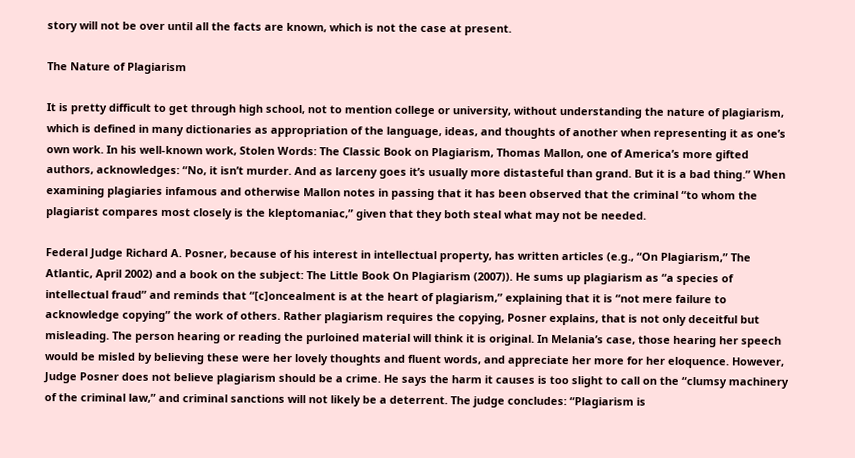story will not be over until all the facts are known, which is not the case at present.

The Nature of Plagiarism

It is pretty difficult to get through high school, not to mention college or university, without understanding the nature of plagiarism, which is defined in many dictionaries as appropriation of the language, ideas, and thoughts of another when representing it as one’s own work. In his well-known work, Stolen Words: The Classic Book on Plagiarism, Thomas Mallon, one of America’s more gifted authors, acknowledges: “No, it isn’t murder. And as larceny goes it’s usually more distasteful than grand. But it is a bad thing.” When examining plagiaries infamous and otherwise Mallon notes in passing that it has been observed that the criminal “to whom the plagiarist compares most closely is the kleptomaniac,” given that they both steal what may not be needed.

Federal Judge Richard A. Posner, because of his interest in intellectual property, has written articles (e.g., “On Plagiarism,” The Atlantic, April 2002) and a book on the subject: The Little Book On Plagiarism (2007)). He sums up plagiarism as “a species of intellectual fraud” and reminds that “[c]oncealment is at the heart of plagiarism,” explaining that it is “not mere failure to acknowledge copying” the work of others. Rather plagiarism requires the copying, Posner explains, that is not only deceitful but misleading. The person hearing or reading the purloined material will think it is original. In Melania’s case, those hearing her speech would be misled by believing these were her lovely thoughts and fluent words, and appreciate her more for her eloquence. However, Judge Posner does not believe plagiarism should be a crime. He says the harm it causes is too slight to call on the “clumsy machinery of the criminal law,” and criminal sanctions will not likely be a deterrent. The judge concludes: “Plagiarism is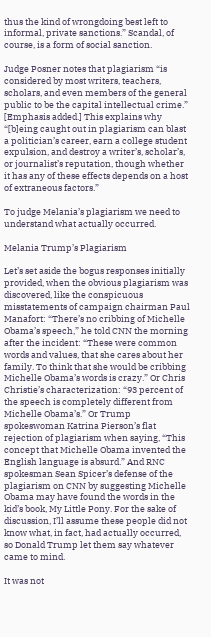thus the kind of wrongdoing best left to informal, private sanctions.” Scandal, of course, is a form of social sanction.

Judge Posner notes that plagiarism “is considered by most writers, teachers, scholars, and even members of the general public to be the capital intellectual crime.” [Emphasis added.] This explains why “[b]eing caught out in plagiarism can blast a politician’s career, earn a college student expulsion, and destroy a writer’s, scholar’s, or journalist’s reputation, though whether it has any of these effects depends on a host of extraneous factors.”

To judge Melania’s plagiarism we need to understand what actually occurred.

Melania Trump’s Plagiarism

Let’s set aside the bogus responses initially provided, when the obvious plagiarism was discovered, like the conspicuous misstatements of campaign chairman Paul Manafort: “There’s no cribbing of Michelle Obama’s speech,” he told CNN the morning after the incident: “These were common words and values, that she cares about her family. To think that she would be cribbing Michelle Obama’s words is crazy.” Or Chris Christie’s characterization: “93 percent of the speech is completely different from Michelle Obama’s.” Or Trump spokeswoman Katrina Pierson’s flat rejection of plagiarism when saying, “This concept that Michelle Obama invented the English language is absurd.” And RNC spokesman Sean Spicer’s defense of the plagiarism on CNN by suggesting Michelle Obama may have found the words in the kid’s book, My Little Pony. For the sake of discussion, I’ll assume these people did not know what, in fact, had actually occurred, so Donald Trump let them say whatever came to mind.

It was not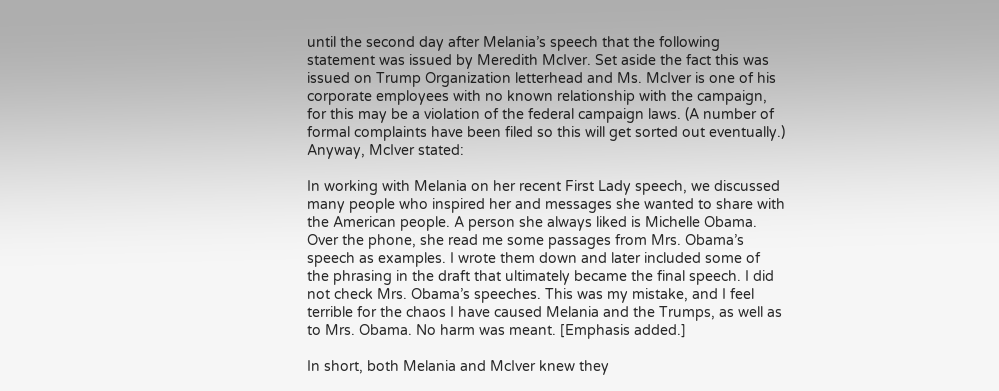until the second day after Melania’s speech that the following statement was issued by Meredith McIver. Set aside the fact this was issued on Trump Organization letterhead and Ms. McIver is one of his corporate employees with no known relationship with the campaign, for this may be a violation of the federal campaign laws. (A number of formal complaints have been filed so this will get sorted out eventually.) Anyway, McIver stated:

In working with Melania on her recent First Lady speech, we discussed many people who inspired her and messages she wanted to share with the American people. A person she always liked is Michelle Obama. Over the phone, she read me some passages from Mrs. Obama’s speech as examples. I wrote them down and later included some of the phrasing in the draft that ultimately became the final speech. I did not check Mrs. Obama’s speeches. This was my mistake, and I feel terrible for the chaos I have caused Melania and the Trumps, as well as to Mrs. Obama. No harm was meant. [Emphasis added.]

In short, both Melania and McIver knew they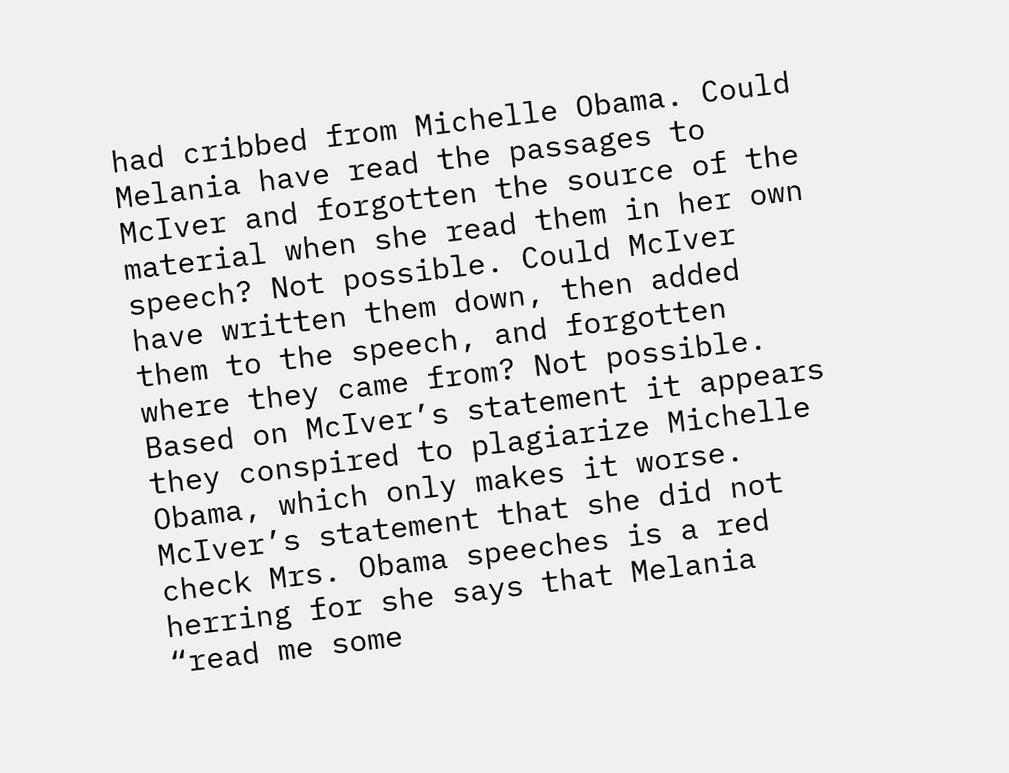had cribbed from Michelle Obama. Could Melania have read the passages to McIver and forgotten the source of the material when she read them in her own speech? Not possible. Could McIver have written them down, then added them to the speech, and forgotten where they came from? Not possible. Based on McIver’s statement it appears they conspired to plagiarize Michelle Obama, which only makes it worse. McIver’s statement that she did not check Mrs. Obama speeches is a red herring for she says that Melania “read me some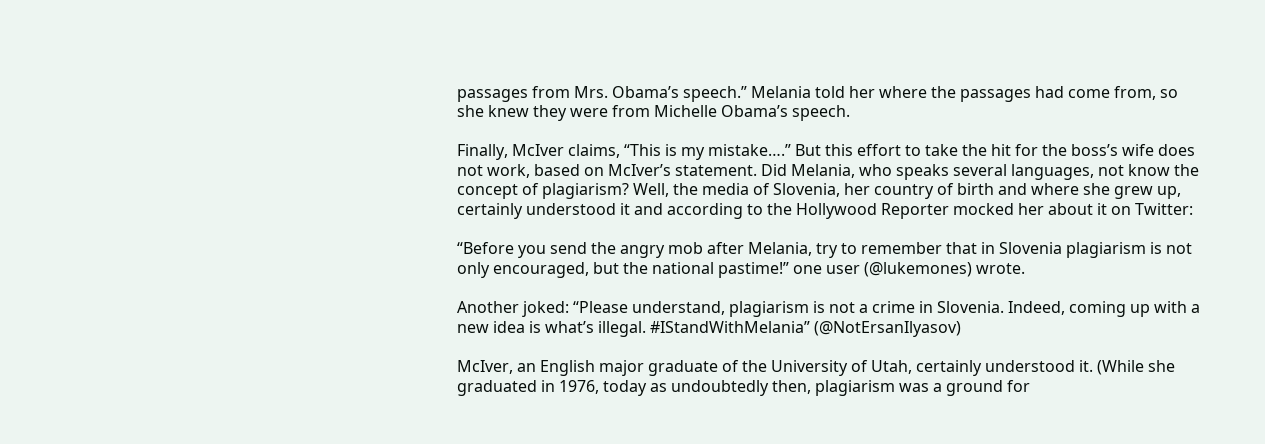passages from Mrs. Obama’s speech.” Melania told her where the passages had come from, so she knew they were from Michelle Obama’s speech.

Finally, McIver claims, “This is my mistake….” But this effort to take the hit for the boss’s wife does not work, based on McIver’s statement. Did Melania, who speaks several languages, not know the concept of plagiarism? Well, the media of Slovenia, her country of birth and where she grew up, certainly understood it and according to the Hollywood Reporter mocked her about it on Twitter:

“Before you send the angry mob after Melania, try to remember that in Slovenia plagiarism is not only encouraged, but the national pastime!” one user (@lukemones) wrote.

Another joked: “Please understand, plagiarism is not a crime in Slovenia. Indeed, coming up with a new idea is what’s illegal. #IStandWithMelania” (@NotErsanIlyasov)

McIver, an English major graduate of the University of Utah, certainly understood it. (While she graduated in 1976, today as undoubtedly then, plagiarism was a ground for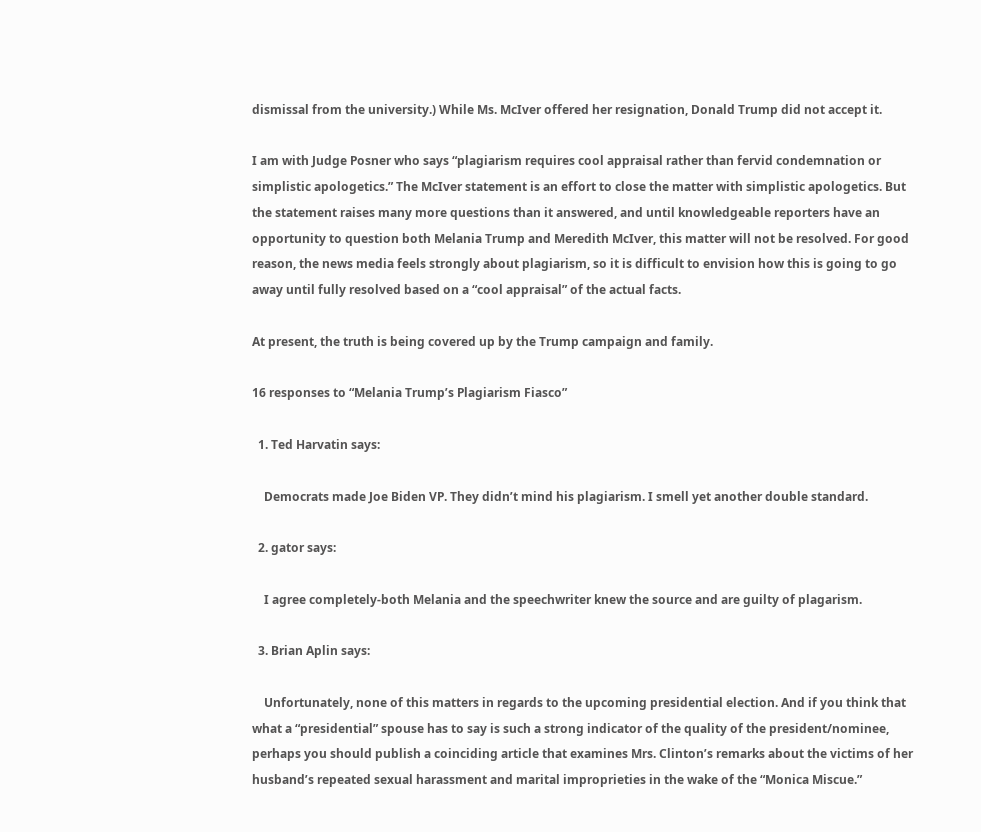dismissal from the university.) While Ms. McIver offered her resignation, Donald Trump did not accept it.

I am with Judge Posner who says “plagiarism requires cool appraisal rather than fervid condemnation or simplistic apologetics.” The McIver statement is an effort to close the matter with simplistic apologetics. But the statement raises many more questions than it answered, and until knowledgeable reporters have an opportunity to question both Melania Trump and Meredith McIver, this matter will not be resolved. For good reason, the news media feels strongly about plagiarism, so it is difficult to envision how this is going to go away until fully resolved based on a “cool appraisal” of the actual facts.

At present, the truth is being covered up by the Trump campaign and family.

16 responses to “Melania Trump’s Plagiarism Fiasco”

  1. Ted Harvatin says:

    Democrats made Joe Biden VP. They didn’t mind his plagiarism. I smell yet another double standard.

  2. gator says:

    I agree completely-both Melania and the speechwriter knew the source and are guilty of plagarism.

  3. Brian Aplin says:

    Unfortunately, none of this matters in regards to the upcoming presidential election. And if you think that what a “presidential” spouse has to say is such a strong indicator of the quality of the president/nominee, perhaps you should publish a coinciding article that examines Mrs. Clinton’s remarks about the victims of her husband’s repeated sexual harassment and marital improprieties in the wake of the “Monica Miscue.”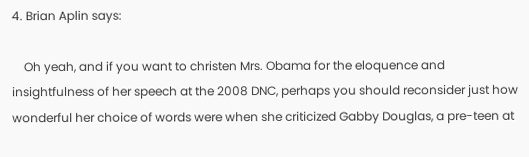4. Brian Aplin says:

    Oh yeah, and if you want to christen Mrs. Obama for the eloquence and insightfulness of her speech at the 2008 DNC, perhaps you should reconsider just how wonderful her choice of words were when she criticized Gabby Douglas, a pre-teen at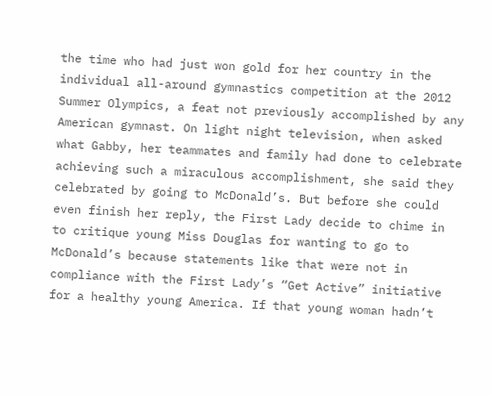the time who had just won gold for her country in the individual all-around gymnastics competition at the 2012 Summer Olympics, a feat not previously accomplished by any American gymnast. On light night television, when asked what Gabby, her teammates and family had done to celebrate achieving such a miraculous accomplishment, she said they celebrated by going to McDonald’s. But before she could even finish her reply, the First Lady decide to chime in to critique young Miss Douglas for wanting to go to McDonald’s because statements like that were not in compliance with the First Lady’s “Get Active” initiative for a healthy young America. If that young woman hadn’t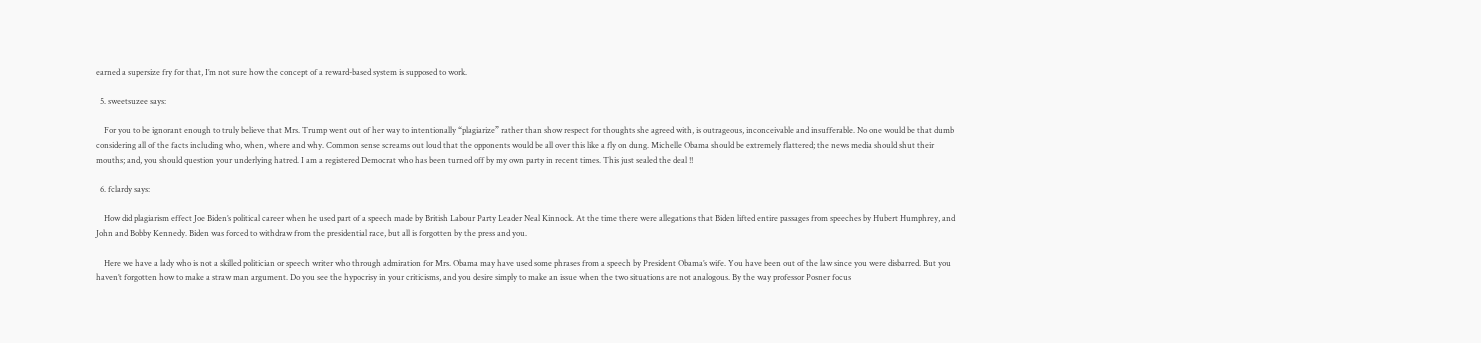earned a supersize fry for that, I’m not sure how the concept of a reward-based system is supposed to work.

  5. sweetsuzee says:

    For you to be ignorant enough to truly believe that Mrs. Trump went out of her way to intentionally “plagiarize” rather than show respect for thoughts she agreed with, is outrageous, inconceivable and insufferable. No one would be that dumb considering all of the facts including who, when, where and why. Common sense screams out loud that the opponents would be all over this like a fly on dung. Michelle Obama should be extremely flattered; the news media should shut their mouths; and, you should question your underlying hatred. I am a registered Democrat who has been turned off by my own party in recent times. This just sealed the deal !!

  6. fclardy says:

    How did plagiarism effect Joe Biden’s political career when he used part of a speech made by British Labour Party Leader Neal Kinnock. At the time there were allegations that Biden lifted entire passages from speeches by Hubert Humphrey, and John and Bobby Kennedy. Biden was forced to withdraw from the presidential race, but all is forgotten by the press and you.

    Here we have a lady who is not a skilled politician or speech writer who through admiration for Mrs. Obama may have used some phrases from a speech by President Obama’s wife. You have been out of the law since you were disbarred. But you haven’t forgotten how to make a straw man argument. Do you see the hypocrisy in your criticisms, and you desire simply to make an issue when the two situations are not analogous. By the way professor Posner focus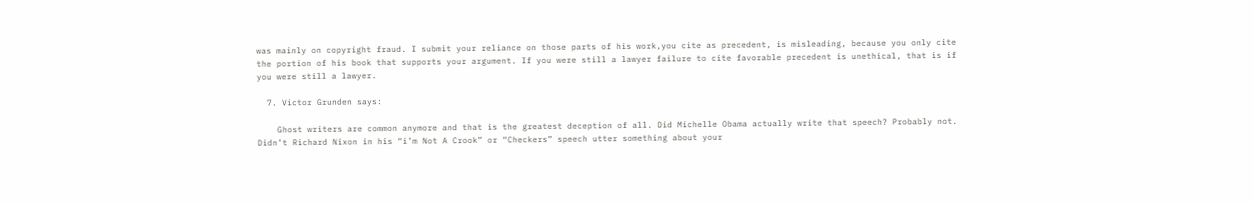was mainly on copyright fraud. I submit your reliance on those parts of his work,you cite as precedent, is misleading, because you only cite the portion of his book that supports your argument. If you were still a lawyer failure to cite favorable precedent is unethical, that is if you were still a lawyer.

  7. Victor Grunden says:

    Ghost writers are common anymore and that is the greatest deception of all. Did Michelle Obama actually write that speech? Probably not. Didn’t Richard Nixon in his “i’m Not A Crook” or “Checkers” speech utter something about your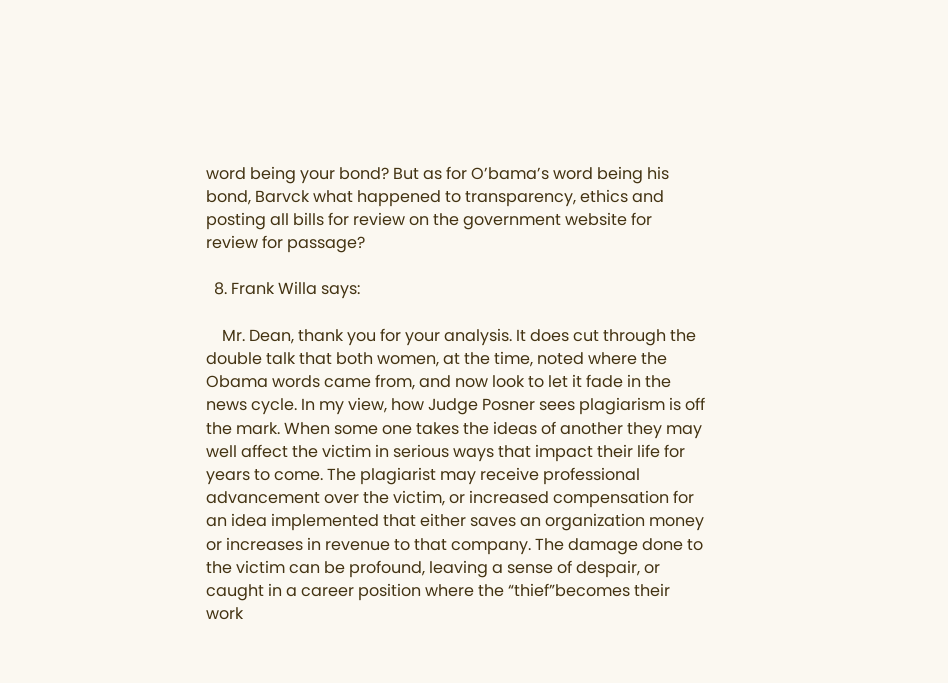word being your bond? But as for O’bama’s word being his bond, Barvck what happened to transparency, ethics and posting all bills for review on the government website for review for passage?

  8. Frank Willa says:

    Mr. Dean, thank you for your analysis. It does cut through the double talk that both women, at the time, noted where the Obama words came from, and now look to let it fade in the news cycle. In my view, how Judge Posner sees plagiarism is off the mark. When some one takes the ideas of another they may well affect the victim in serious ways that impact their life for years to come. The plagiarist may receive professional advancement over the victim, or increased compensation for an idea implemented that either saves an organization money or increases in revenue to that company. The damage done to the victim can be profound, leaving a sense of despair, or caught in a career position where the “thief”becomes their work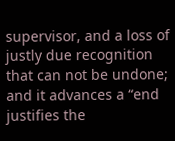supervisor, and a loss of justly due recognition that can not be undone; and it advances a “end justifies the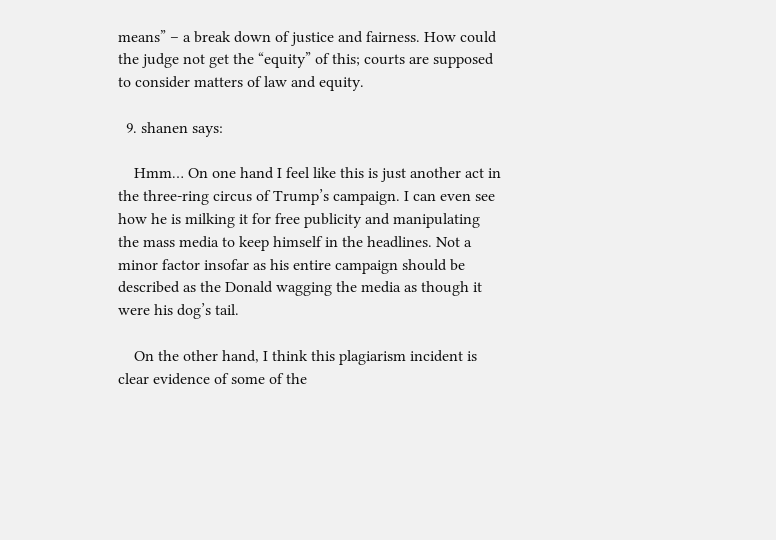means” – a break down of justice and fairness. How could the judge not get the “equity” of this; courts are supposed to consider matters of law and equity.

  9. shanen says:

    Hmm… On one hand I feel like this is just another act in the three-ring circus of Trump’s campaign. I can even see how he is milking it for free publicity and manipulating the mass media to keep himself in the headlines. Not a minor factor insofar as his entire campaign should be described as the Donald wagging the media as though it were his dog’s tail.

    On the other hand, I think this plagiarism incident is clear evidence of some of the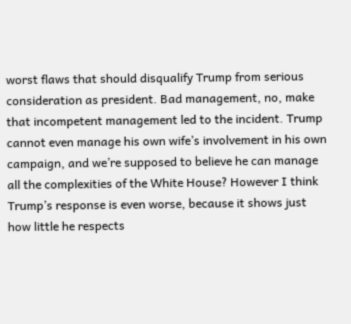worst flaws that should disqualify Trump from serious consideration as president. Bad management, no, make that incompetent management led to the incident. Trump cannot even manage his own wife’s involvement in his own campaign, and we’re supposed to believe he can manage all the complexities of the White House? However I think Trump’s response is even worse, because it shows just how little he respects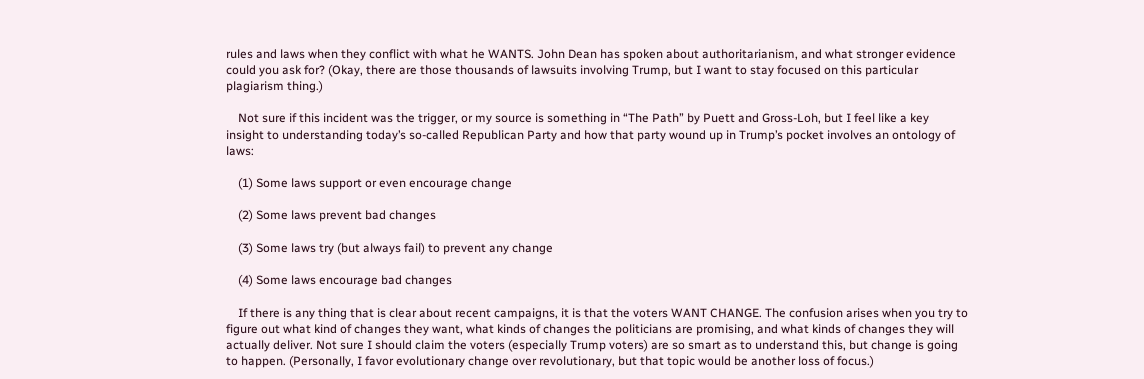rules and laws when they conflict with what he WANTS. John Dean has spoken about authoritarianism, and what stronger evidence could you ask for? (Okay, there are those thousands of lawsuits involving Trump, but I want to stay focused on this particular plagiarism thing.)

    Not sure if this incident was the trigger, or my source is something in “The Path” by Puett and Gross-Loh, but I feel like a key insight to understanding today’s so-called Republican Party and how that party wound up in Trump’s pocket involves an ontology of laws:

    (1) Some laws support or even encourage change

    (2) Some laws prevent bad changes

    (3) Some laws try (but always fail) to prevent any change

    (4) Some laws encourage bad changes

    If there is any thing that is clear about recent campaigns, it is that the voters WANT CHANGE. The confusion arises when you try to figure out what kind of changes they want, what kinds of changes the politicians are promising, and what kinds of changes they will actually deliver. Not sure I should claim the voters (especially Trump voters) are so smart as to understand this, but change is going to happen. (Personally, I favor evolutionary change over revolutionary, but that topic would be another loss of focus.)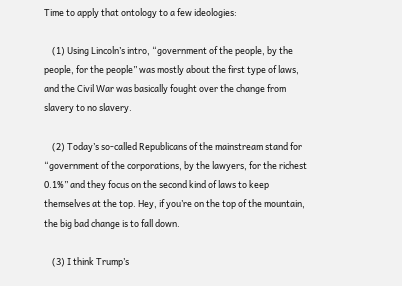Time to apply that ontology to a few ideologies:

    (1) Using Lincoln’s intro, “government of the people, by the people, for the people” was mostly about the first type of laws, and the Civil War was basically fought over the change from slavery to no slavery.

    (2) Today’s so-called Republicans of the mainstream stand for “government of the corporations, by the lawyers, for the richest 0.1%” and they focus on the second kind of laws to keep themselves at the top. Hey, if you’re on the top of the mountain, the big bad change is to fall down.

    (3) I think Trump’s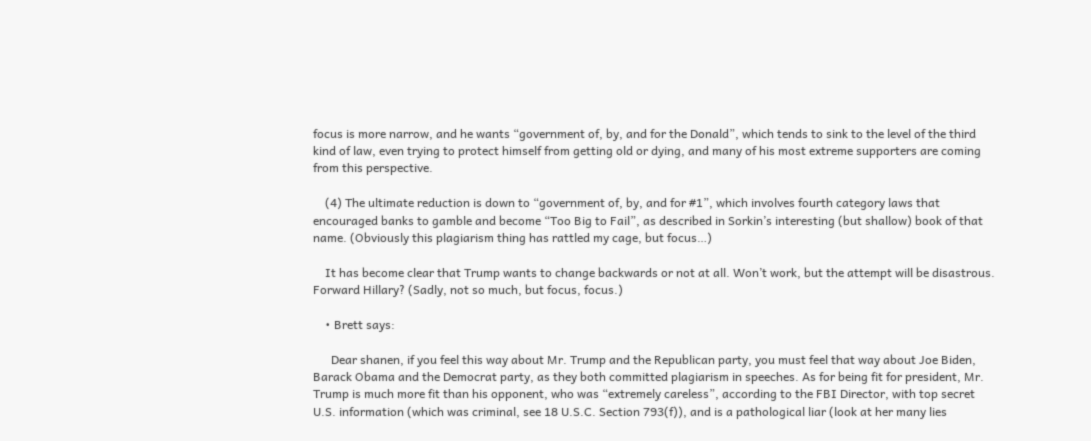focus is more narrow, and he wants “government of, by, and for the Donald”, which tends to sink to the level of the third kind of law, even trying to protect himself from getting old or dying, and many of his most extreme supporters are coming from this perspective.

    (4) The ultimate reduction is down to “government of, by, and for #1”, which involves fourth category laws that encouraged banks to gamble and become “Too Big to Fail”, as described in Sorkin’s interesting (but shallow) book of that name. (Obviously this plagiarism thing has rattled my cage, but focus…)

    It has become clear that Trump wants to change backwards or not at all. Won’t work, but the attempt will be disastrous. Forward Hillary? (Sadly, not so much, but focus, focus.)

    • Brett says:

      Dear shanen, if you feel this way about Mr. Trump and the Republican party, you must feel that way about Joe Biden, Barack Obama and the Democrat party, as they both committed plagiarism in speeches. As for being fit for president, Mr. Trump is much more fit than his opponent, who was “extremely careless”, according to the FBI Director, with top secret U.S. information (which was criminal, see 18 U.S.C. Section 793(f)), and is a pathological liar (look at her many lies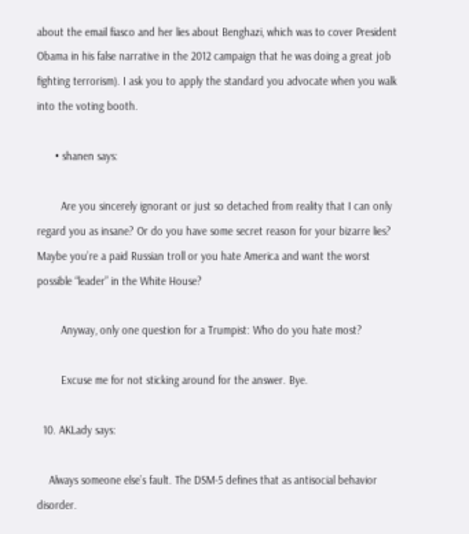about the email fiasco and her lies about Benghazi, which was to cover President Obama in his false narrative in the 2012 campaign that he was doing a great job fighting terrorism). I ask you to apply the standard you advocate when you walk into the voting booth.

      • shanen says:

        Are you sincerely ignorant or just so detached from reality that I can only regard you as insane? Or do you have some secret reason for your bizarre lies? Maybe you’re a paid Russian troll or you hate America and want the worst possible “leader” in the White House?

        Anyway, only one question for a Trumpist: Who do you hate most?

        Excuse me for not sticking around for the answer. Bye.

  10. AKLady says:

    Always someone else’s fault. The DSM-5 defines that as antisocial behavior disorder.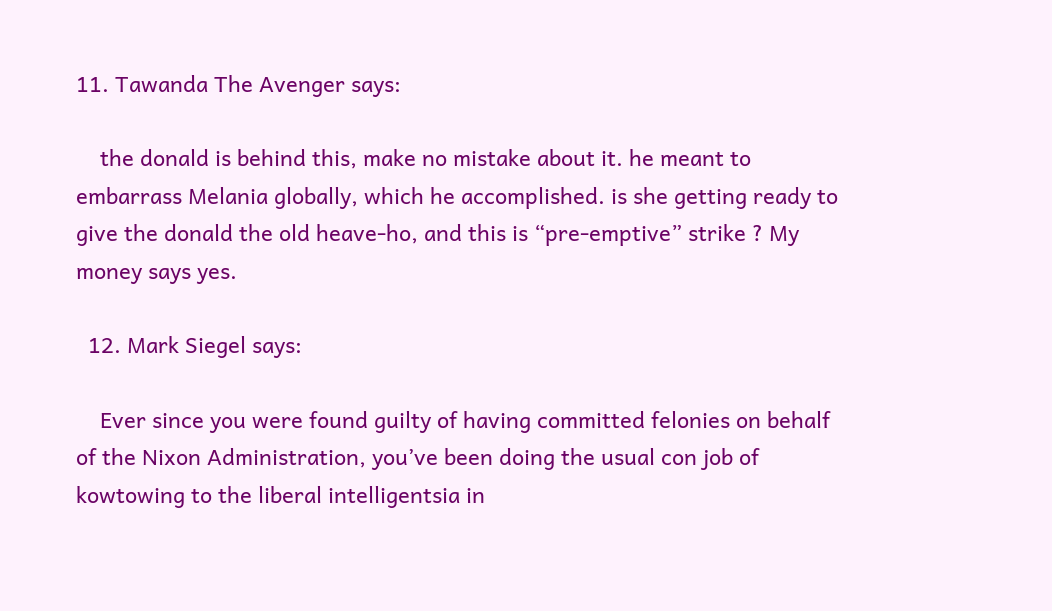11. Tawanda The Avenger says:

    the donald is behind this, make no mistake about it. he meant to embarrass Melania globally, which he accomplished. is she getting ready to give the donald the old heave-ho, and this is “pre-emptive” strike ? My money says yes.

  12. Mark Siegel says:

    Ever since you were found guilty of having committed felonies on behalf of the Nixon Administration, you’ve been doing the usual con job of kowtowing to the liberal intelligentsia in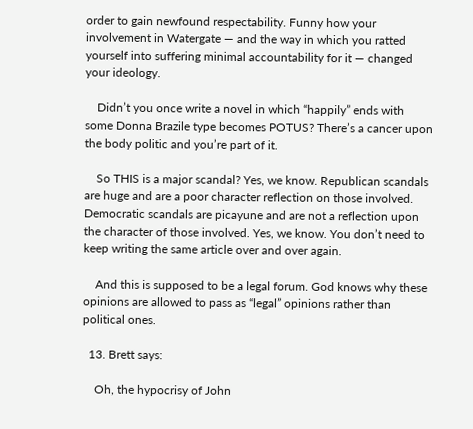order to gain newfound respectability. Funny how your involvement in Watergate — and the way in which you ratted yourself into suffering minimal accountability for it — changed your ideology.

    Didn’t you once write a novel in which “happily” ends with some Donna Brazile type becomes POTUS? There’s a cancer upon the body politic and you’re part of it.

    So THIS is a major scandal? Yes, we know. Republican scandals are huge and are a poor character reflection on those involved. Democratic scandals are picayune and are not a reflection upon the character of those involved. Yes, we know. You don’t need to keep writing the same article over and over again.

    And this is supposed to be a legal forum. God knows why these opinions are allowed to pass as “legal” opinions rather than political ones.

  13. Brett says:

    Oh, the hypocrisy of John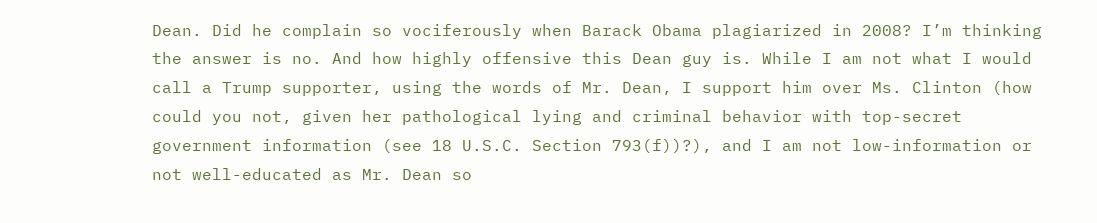Dean. Did he complain so vociferously when Barack Obama plagiarized in 2008? I’m thinking the answer is no. And how highly offensive this Dean guy is. While I am not what I would call a Trump supporter, using the words of Mr. Dean, I support him over Ms. Clinton (how could you not, given her pathological lying and criminal behavior with top-secret government information (see 18 U.S.C. Section 793(f))?), and I am not low-information or not well-educated as Mr. Dean so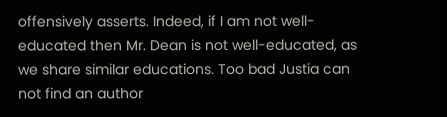offensively asserts. Indeed, if I am not well-educated then Mr. Dean is not well-educated, as we share similar educations. Too bad Justia can not find an author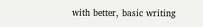with better, basic writing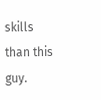skills than this guy.